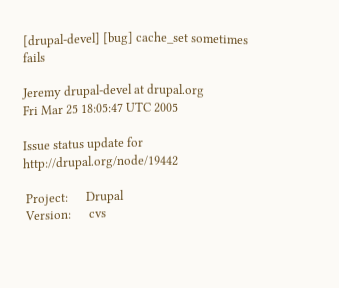[drupal-devel] [bug] cache_set sometimes fails

Jeremy drupal-devel at drupal.org
Fri Mar 25 18:05:47 UTC 2005

Issue status update for http://drupal.org/node/19442

 Project:      Drupal
 Version:      cvs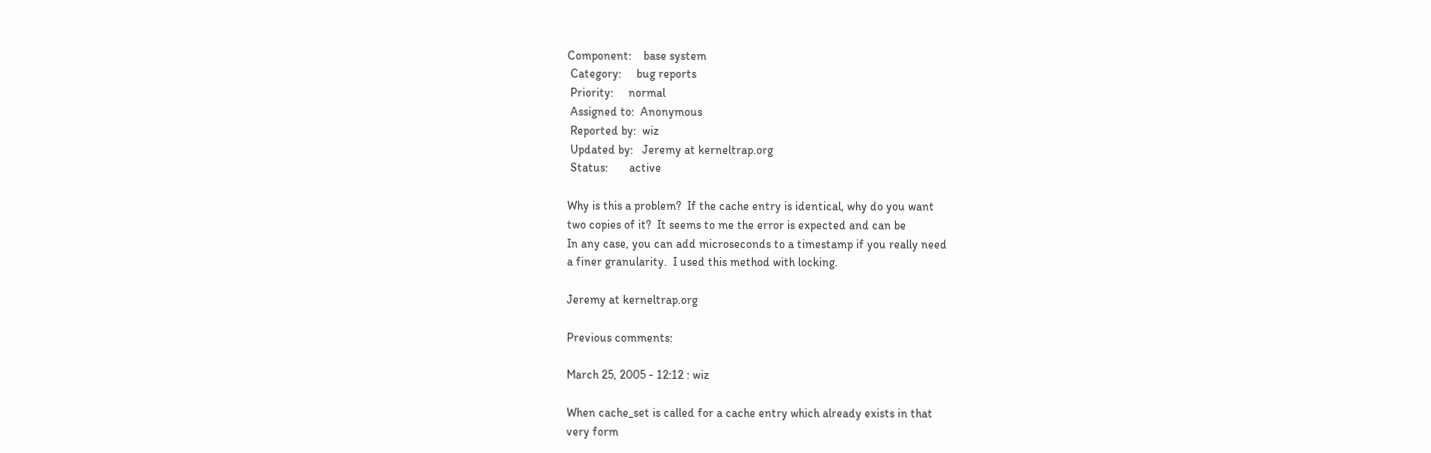Component:    base system
 Category:     bug reports
 Priority:     normal
 Assigned to:  Anonymous
 Reported by:  wiz
 Updated by:   Jeremy at kerneltrap.org
 Status:       active

Why is this a problem?  If the cache entry is identical, why do you want
two copies of it?  It seems to me the error is expected and can be
In any case, you can add microseconds to a timestamp if you really need
a finer granularity.  I used this method with locking.

Jeremy at kerneltrap.org

Previous comments:

March 25, 2005 - 12:12 : wiz

When cache_set is called for a cache entry which already exists in that
very form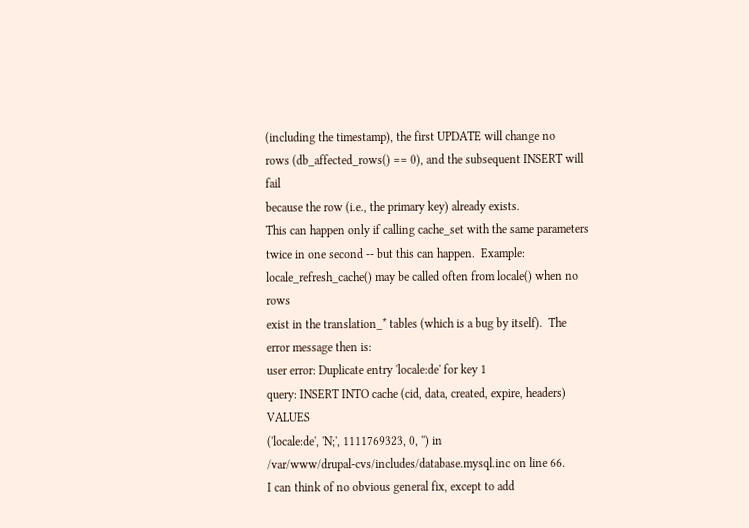(including the timestamp), the first UPDATE will change no
rows (db_affected_rows() == 0), and the subsequent INSERT will fail
because the row (i.e., the primary key) already exists.
This can happen only if calling cache_set with the same parameters
twice in one second -- but this can happen.  Example:
locale_refresh_cache() may be called often from locale() when no rows
exist in the translation_* tables (which is a bug by itself).  The
error message then is:
user error: Duplicate entry 'locale:de' for key 1
query: INSERT INTO cache (cid, data, created, expire, headers) VALUES
('locale:de', 'N;', 1111769323, 0, '') in
/var/www/drupal-cvs/includes/database.mysql.inc on line 66.
I can think of no obvious general fix, except to add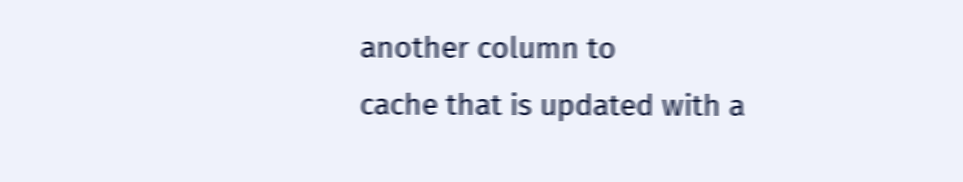another column to
cache that is updated with a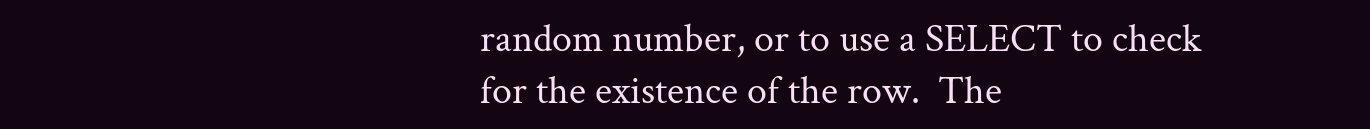random number, or to use a SELECT to check
for the existence of the row.  The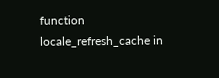function locale_refresh_cache in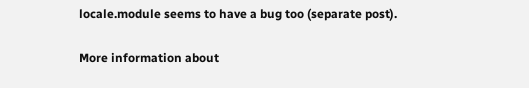locale.module seems to have a bug too (separate post).

More information about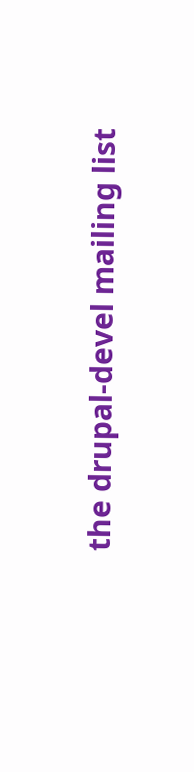the drupal-devel mailing list